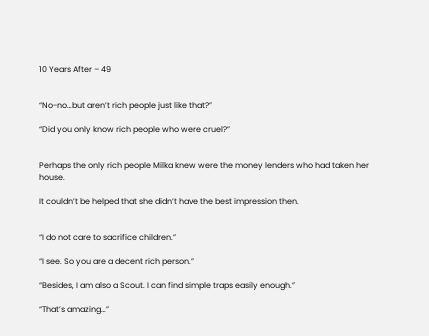10 Years After – 49


“No-no…but aren’t rich people just like that?”

“Did you only know rich people who were cruel?”


Perhaps the only rich people Milka knew were the money lenders who had taken her house.

It couldn’t be helped that she didn’t have the best impression then.


“I do not care to sacrifice children.”

“I see. So you are a decent rich person.”

“Besides, I am also a Scout. I can find simple traps easily enough.”

“That’s amazing…”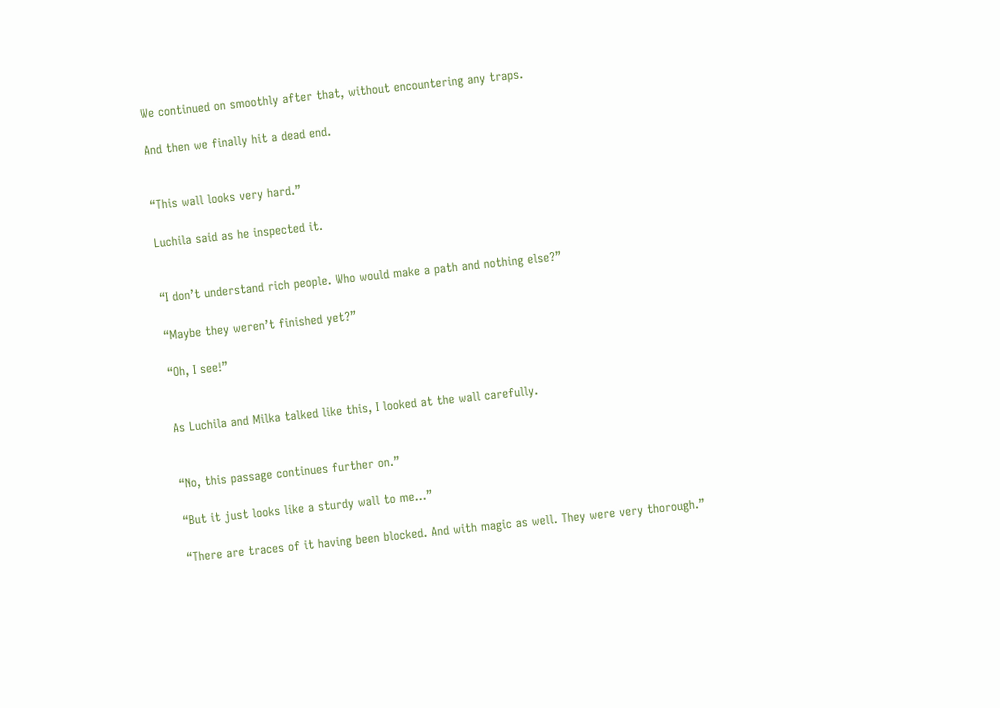We continued on smoothly after that, without encountering any traps.

And then we finally hit a dead end.


“This wall looks very hard.”

Luchila said as he inspected it.


“I don’t understand rich people. Who would make a path and nothing else?”

“Maybe they weren’t finished yet?”

“Oh, I see!”


As Luchila and Milka talked like this, I looked at the wall carefully.


“No, this passage continues further on.”

“But it just looks like a sturdy wall to me…”

“There are traces of it having been blocked. And with magic as well. They were very thorough.”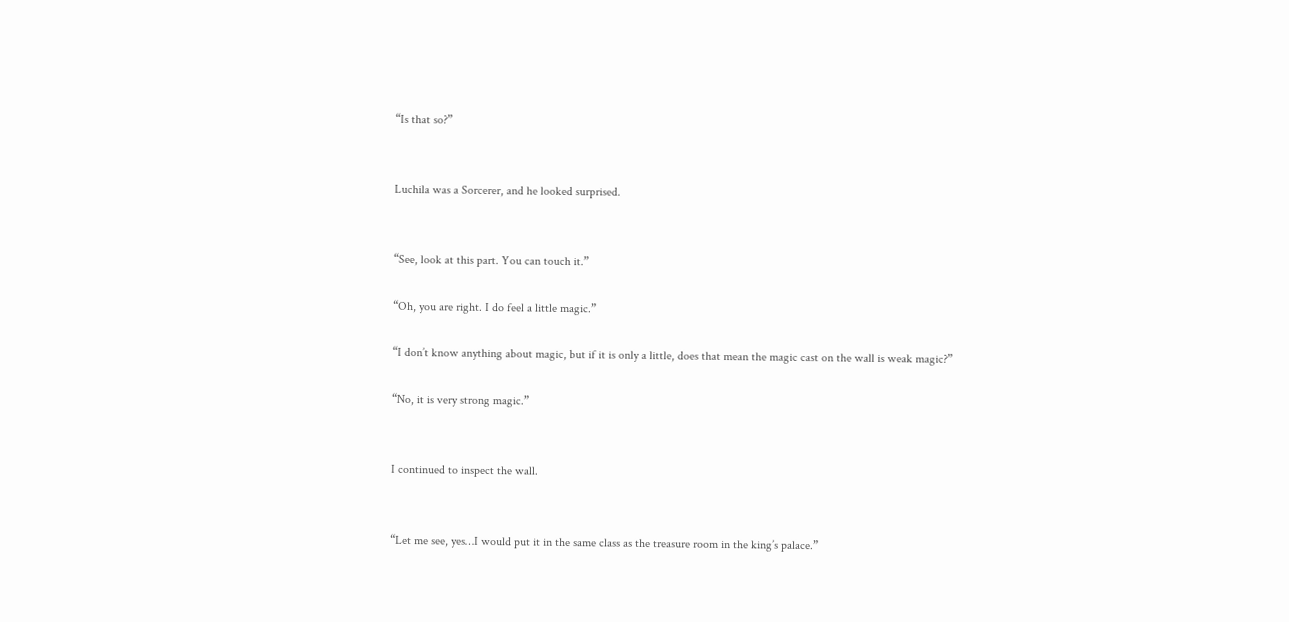“Is that so?”


Luchila was a Sorcerer, and he looked surprised.


“See, look at this part. You can touch it.”

“Oh, you are right. I do feel a little magic.”

“I don’t know anything about magic, but if it is only a little, does that mean the magic cast on the wall is weak magic?”

“No, it is very strong magic.”


I continued to inspect the wall.


“Let me see, yes…I would put it in the same class as the treasure room in the king’s palace.”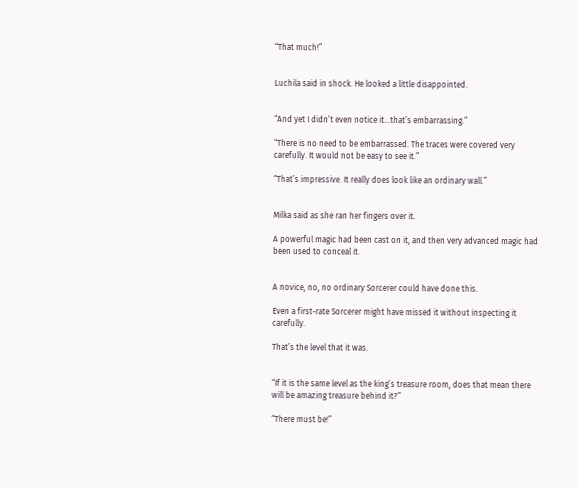“That much!”


Luchila said in shock. He looked a little disappointed.


“And yet I didn’t even notice it…that’s embarrassing.”

“There is no need to be embarrassed. The traces were covered very carefully. It would not be easy to see it.”

“That’s impressive. It really does look like an ordinary wall.”


Milka said as she ran her fingers over it.

A powerful magic had been cast on it, and then very advanced magic had been used to conceal it.


A novice, no, no ordinary Sorcerer could have done this.

Even a first-rate Sorcerer might have missed it without inspecting it carefully.

That’s the level that it was.


“If it is the same level as the king’s treasure room, does that mean there will be amazing treasure behind it?”

“There must be!”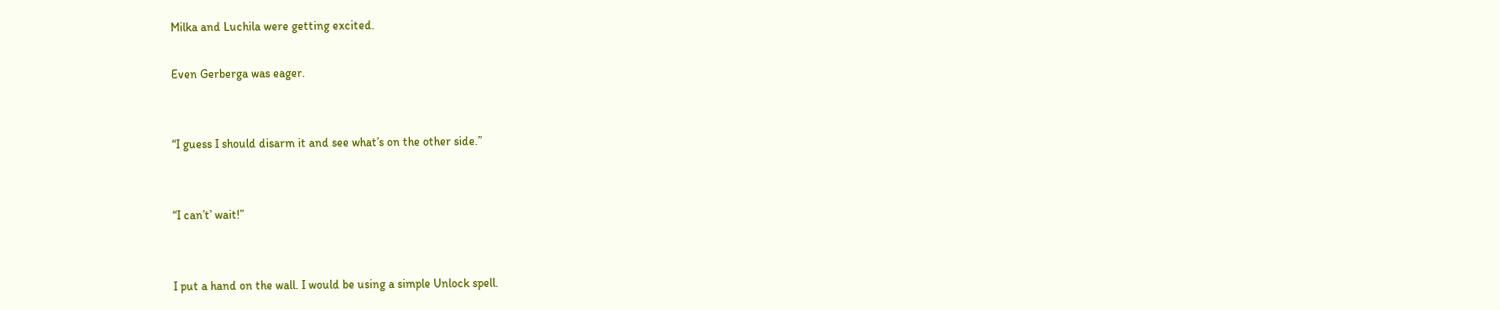Milka and Luchila were getting excited.

Even Gerberga was eager.


“I guess I should disarm it and see what’s on the other side.”


“I can’t’ wait!”


I put a hand on the wall. I would be using a simple Unlock spell.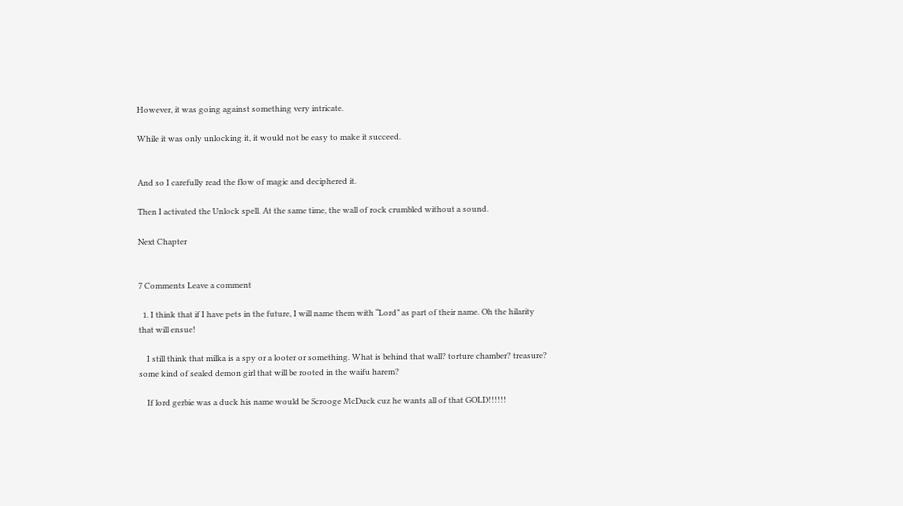However, it was going against something very intricate.

While it was only unlocking it, it would not be easy to make it succeed.


And so I carefully read the flow of magic and deciphered it.

Then I activated the Unlock spell. At the same time, the wall of rock crumbled without a sound.

Next Chapter


7 Comments Leave a comment

  1. I think that if I have pets in the future, I will name them with “Lord” as part of their name. Oh the hilarity that will ensue!

    I still think that milka is a spy or a looter or something. What is behind that wall? torture chamber? treasure? some kind of sealed demon girl that will be rooted in the waifu harem?

    If lord gerbie was a duck his name would be Scrooge McDuck cuz he wants all of that GOLD!!!!!!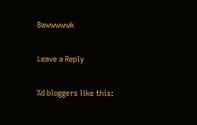Bawwwwwk

Leave a Reply

%d bloggers like this: